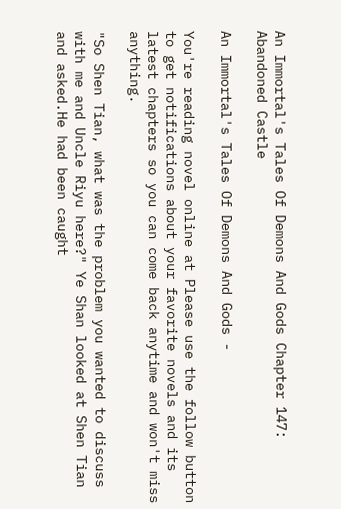An Immortal's Tales Of Demons And Gods Chapter 147: Abandoned Castle

An Immortal's Tales Of Demons And Gods -

You're reading novel online at Please use the follow button to get notifications about your favorite novels and its latest chapters so you can come back anytime and won't miss anything.

"So Shen Tian, what was the problem you wanted to discuss with me and Uncle Riyu here?" Ye Shan looked at Shen Tian and asked.He had been caught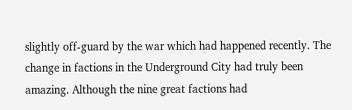slightly off-guard by the war which had happened recently. The change in factions in the Underground City had truly been amazing. Although the nine great factions had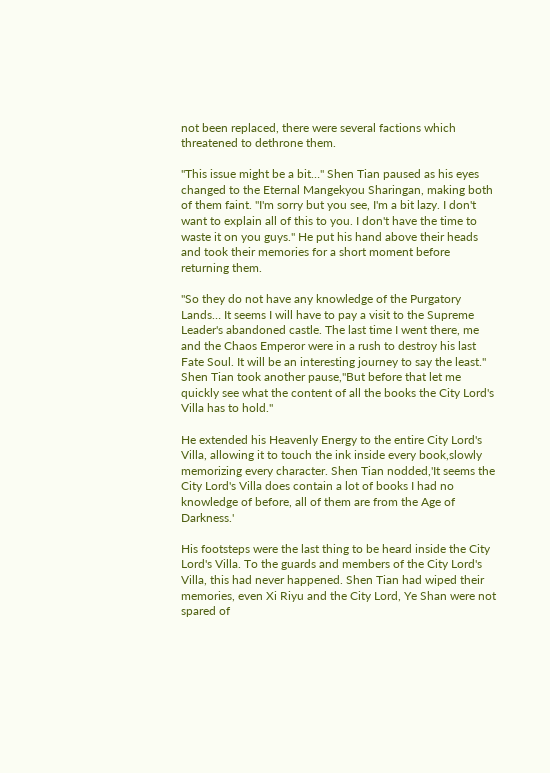not been replaced, there were several factions which threatened to dethrone them.

"This issue might be a bit…" Shen Tian paused as his eyes changed to the Eternal Mangekyou Sharingan, making both of them faint. "I'm sorry but you see, I'm a bit lazy. I don't want to explain all of this to you. I don't have the time to waste it on you guys." He put his hand above their heads and took their memories for a short moment before returning them.

"So they do not have any knowledge of the Purgatory Lands… It seems I will have to pay a visit to the Supreme Leader's abandoned castle. The last time I went there, me and the Chaos Emperor were in a rush to destroy his last Fate Soul. It will be an interesting journey to say the least." Shen Tian took another pause,"But before that let me quickly see what the content of all the books the City Lord's Villa has to hold."

He extended his Heavenly Energy to the entire City Lord's Villa, allowing it to touch the ink inside every book,slowly memorizing every character. Shen Tian nodded,'It seems the City Lord's Villa does contain a lot of books I had no knowledge of before, all of them are from the Age of Darkness.'

His footsteps were the last thing to be heard inside the City Lord's Villa. To the guards and members of the City Lord's Villa, this had never happened. Shen Tian had wiped their memories, even Xi Riyu and the City Lord, Ye Shan were not spared of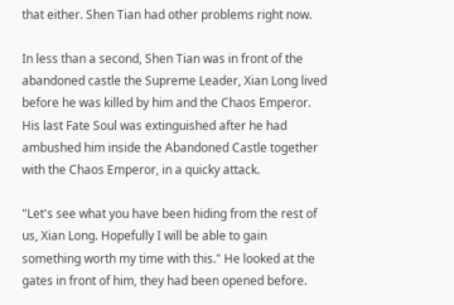that either. Shen Tian had other problems right now.

In less than a second, Shen Tian was in front of the abandoned castle the Supreme Leader, Xian Long lived before he was killed by him and the Chaos Emperor. His last Fate Soul was extinguished after he had ambushed him inside the Abandoned Castle together with the Chaos Emperor, in a quicky attack.

"Let's see what you have been hiding from the rest of us, Xian Long. Hopefully I will be able to gain something worth my time with this." He looked at the gates in front of him, they had been opened before.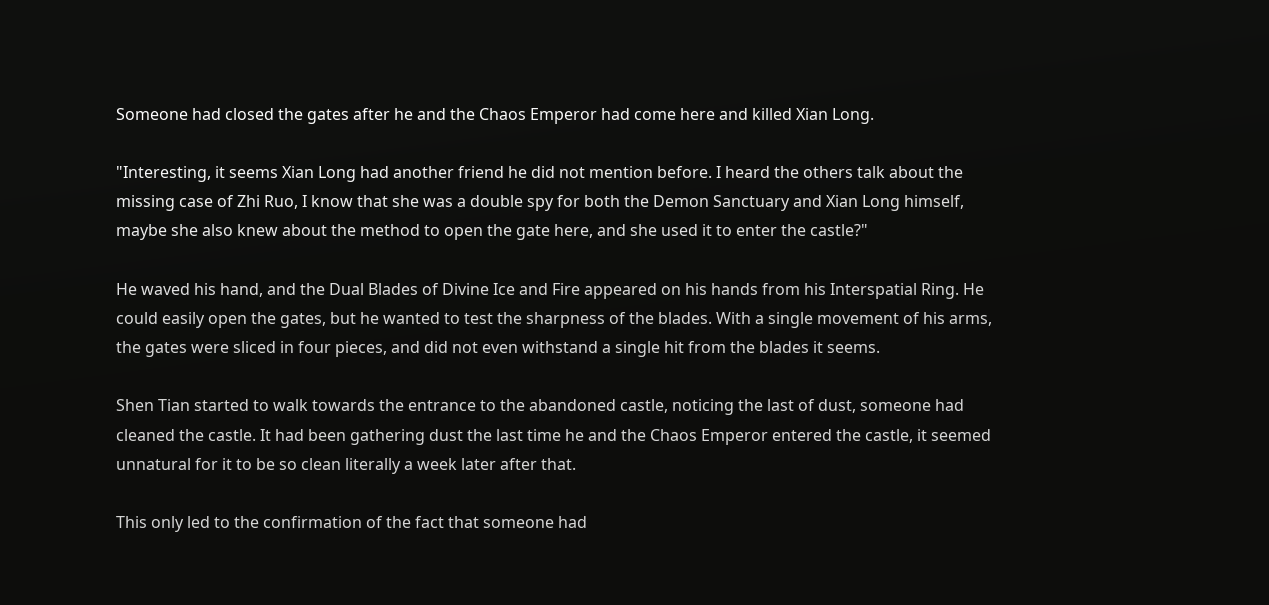Someone had closed the gates after he and the Chaos Emperor had come here and killed Xian Long.

"Interesting, it seems Xian Long had another friend he did not mention before. I heard the others talk about the missing case of Zhi Ruo, I know that she was a double spy for both the Demon Sanctuary and Xian Long himself, maybe she also knew about the method to open the gate here, and she used it to enter the castle?"

He waved his hand, and the Dual Blades of Divine Ice and Fire appeared on his hands from his Interspatial Ring. He could easily open the gates, but he wanted to test the sharpness of the blades. With a single movement of his arms, the gates were sliced in four pieces, and did not even withstand a single hit from the blades it seems.

Shen Tian started to walk towards the entrance to the abandoned castle, noticing the last of dust, someone had cleaned the castle. It had been gathering dust the last time he and the Chaos Emperor entered the castle, it seemed unnatural for it to be so clean literally a week later after that.

This only led to the confirmation of the fact that someone had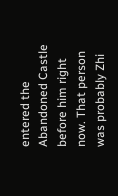entered the Abandoned Castle before him right now. That person was probably Zhi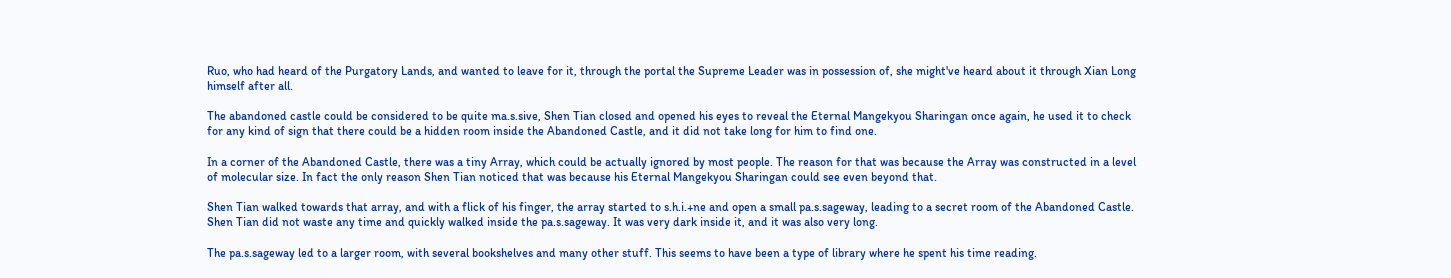Ruo, who had heard of the Purgatory Lands, and wanted to leave for it, through the portal the Supreme Leader was in possession of, she might've heard about it through Xian Long himself after all.

The abandoned castle could be considered to be quite ma.s.sive, Shen Tian closed and opened his eyes to reveal the Eternal Mangekyou Sharingan once again, he used it to check for any kind of sign that there could be a hidden room inside the Abandoned Castle, and it did not take long for him to find one.

In a corner of the Abandoned Castle, there was a tiny Array, which could be actually ignored by most people. The reason for that was because the Array was constructed in a level of molecular size. In fact the only reason Shen Tian noticed that was because his Eternal Mangekyou Sharingan could see even beyond that.

Shen Tian walked towards that array, and with a flick of his finger, the array started to s.h.i.+ne and open a small pa.s.sageway, leading to a secret room of the Abandoned Castle. Shen Tian did not waste any time and quickly walked inside the pa.s.sageway. It was very dark inside it, and it was also very long.

The pa.s.sageway led to a larger room, with several bookshelves and many other stuff. This seems to have been a type of library where he spent his time reading.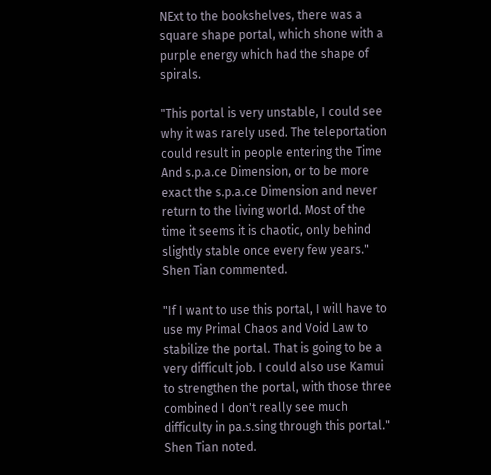NExt to the bookshelves, there was a square shape portal, which shone with a purple energy which had the shape of spirals.

"This portal is very unstable, I could see why it was rarely used. The teleportation could result in people entering the Time And s.p.a.ce Dimension, or to be more exact the s.p.a.ce Dimension and never return to the living world. Most of the time it seems it is chaotic, only behind slightly stable once every few years." Shen Tian commented.

"If I want to use this portal, I will have to use my Primal Chaos and Void Law to stabilize the portal. That is going to be a very difficult job. I could also use Kamui to strengthen the portal, with those three combined I don't really see much difficulty in pa.s.sing through this portal." Shen Tian noted.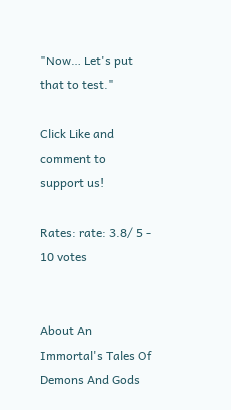"Now… Let's put that to test."

Click Like and comment to support us!

Rates: rate: 3.8/ 5 - 10 votes


About An Immortal's Tales Of Demons And Gods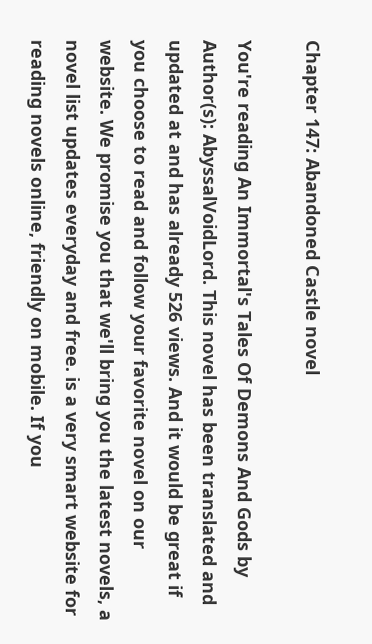Chapter 147: Abandoned Castle novel

You're reading An Immortal's Tales Of Demons And Gods by Author(s): AbyssalVoidLord. This novel has been translated and updated at and has already 526 views. And it would be great if you choose to read and follow your favorite novel on our website. We promise you that we'll bring you the latest novels, a novel list updates everyday and free. is a very smart website for reading novels online, friendly on mobile. If you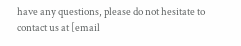have any questions, please do not hesitate to contact us at [email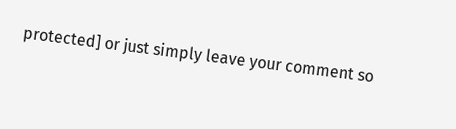protected] or just simply leave your comment so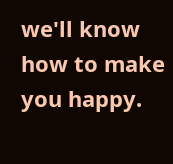we'll know how to make you happy.